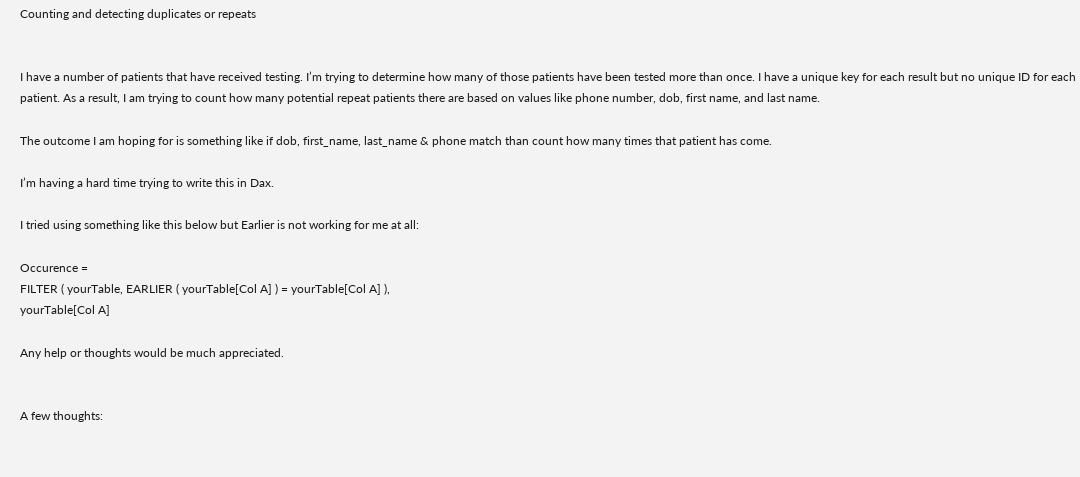Counting and detecting duplicates or repeats


I have a number of patients that have received testing. I’m trying to determine how many of those patients have been tested more than once. I have a unique key for each result but no unique ID for each patient. As a result, I am trying to count how many potential repeat patients there are based on values like phone number, dob, first name, and last name.

The outcome I am hoping for is something like if dob, first_name, last_name & phone match than count how many times that patient has come.

I’m having a hard time trying to write this in Dax.

I tried using something like this below but Earlier is not working for me at all:

Occurence =
FILTER ( yourTable, EARLIER ( yourTable[Col A] ) = yourTable[Col A] ),
yourTable[Col A]

Any help or thoughts would be much appreciated.


A few thoughts: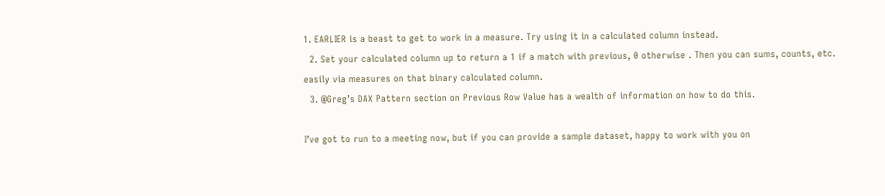1. EARLIER is a beast to get to work in a measure. Try using it in a calculated column instead.
  2. Set your calculated column up to return a 1 if a match with previous, 0 otherwise . Then you can sums, counts, etc. easily via measures on that binary calculated column.
  3. @Greg’s DAX Pattern section on Previous Row Value has a wealth of information on how to do this.

I’ve got to run to a meeting now, but if you can provide a sample dataset, happy to work with you on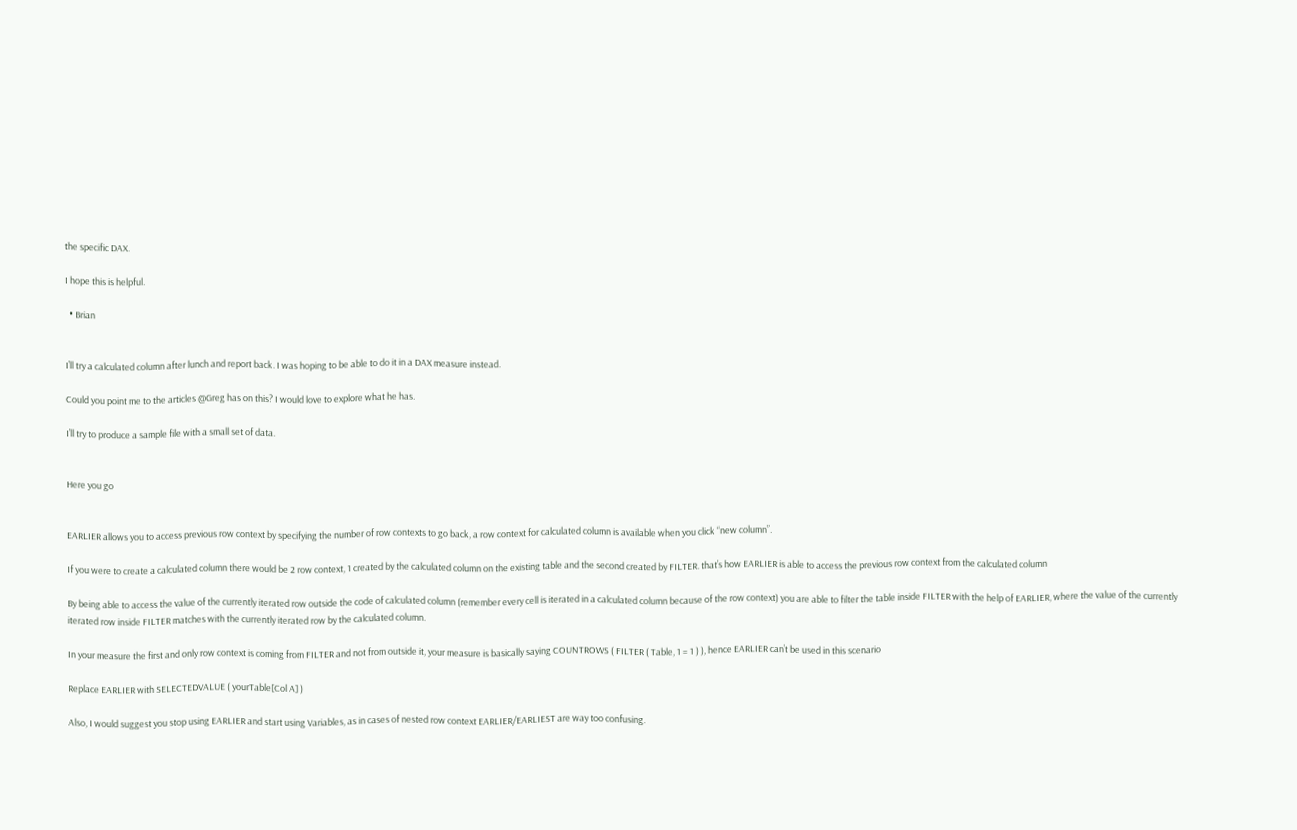the specific DAX.

I hope this is helpful.

  • Brian


I’ll try a calculated column after lunch and report back. I was hoping to be able to do it in a DAX measure instead.

Could you point me to the articles @Greg has on this? I would love to explore what he has.

I’ll try to produce a sample file with a small set of data.


Here you go


EARLIER allows you to access previous row context by specifying the number of row contexts to go back, a row context for calculated column is available when you click “new column”.

If you were to create a calculated column there would be 2 row context, 1 created by the calculated column on the existing table and the second created by FILTER. that’s how EARLIER is able to access the previous row context from the calculated column

By being able to access the value of the currently iterated row outside the code of calculated column (remember every cell is iterated in a calculated column because of the row context) you are able to filter the table inside FILTER with the help of EARLIER, where the value of the currently iterated row inside FILTER matches with the currently iterated row by the calculated column.

In your measure the first and only row context is coming from FILTER and not from outside it, your measure is basically saying COUNTROWS ( FILTER ( Table, 1 = 1 ) ), hence EARLIER can’t be used in this scenario

Replace EARLIER with SELECTEDVALUE ( yourTable[Col A] )

Also, I would suggest you stop using EARLIER and start using Variables, as in cases of nested row context EARLIER/EARLIEST are way too confusing.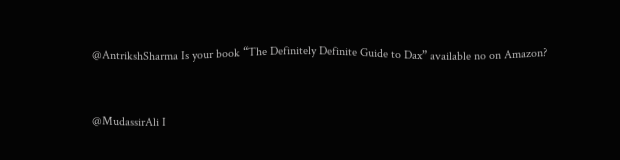@AntrikshSharma Is your book “The Definitely Definite Guide to Dax” available no on Amazon?


@MudassirAli I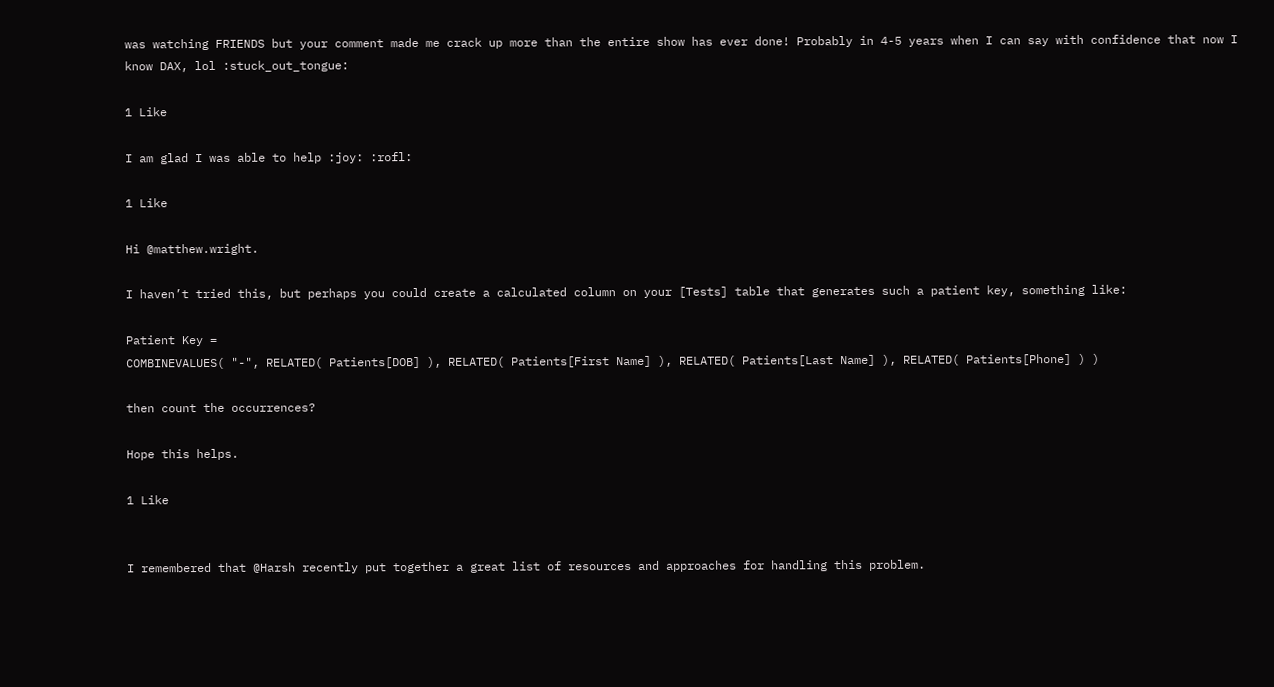was watching FRIENDS but your comment made me crack up more than the entire show has ever done! Probably in 4-5 years when I can say with confidence that now I know DAX, lol :stuck_out_tongue:

1 Like

I am glad I was able to help :joy: :rofl:

1 Like

Hi @matthew.wright.

I haven’t tried this, but perhaps you could create a calculated column on your [Tests] table that generates such a patient key, something like:

Patient Key =
COMBINEVALUES( "-", RELATED( Patients[DOB] ), RELATED( Patients[First Name] ), RELATED( Patients[Last Name] ), RELATED( Patients[Phone] ) )

then count the occurrences?

Hope this helps.

1 Like


I remembered that @Harsh recently put together a great list of resources and approaches for handling this problem.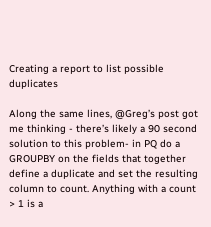Creating a report to list possible duplicates

Along the same lines, @Greg’s post got me thinking - there’s likely a 90 second solution to this problem- in PQ do a GROUPBY on the fields that together define a duplicate and set the resulting column to count. Anything with a count > 1 is a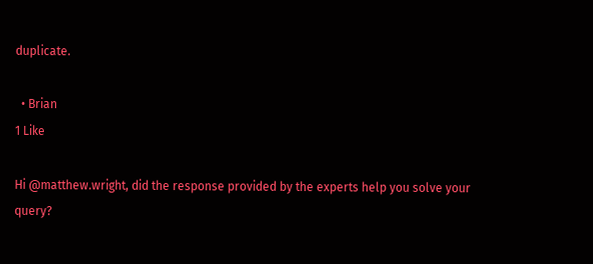duplicate.

  • Brian
1 Like

Hi @matthew.wright, did the response provided by the experts help you solve your query?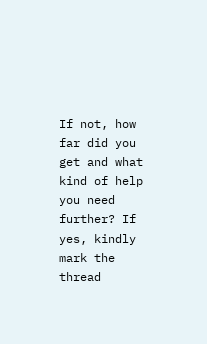If not, how far did you get and what kind of help you need further? If yes, kindly mark the thread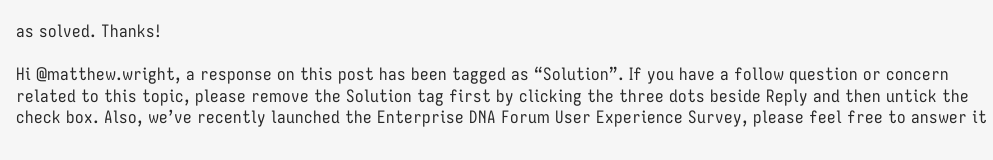as solved. Thanks!

Hi @matthew.wright, a response on this post has been tagged as “Solution”. If you have a follow question or concern related to this topic, please remove the Solution tag first by clicking the three dots beside Reply and then untick the check box. Also, we’ve recently launched the Enterprise DNA Forum User Experience Survey, please feel free to answer it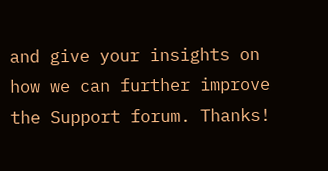and give your insights on how we can further improve the Support forum. Thanks!